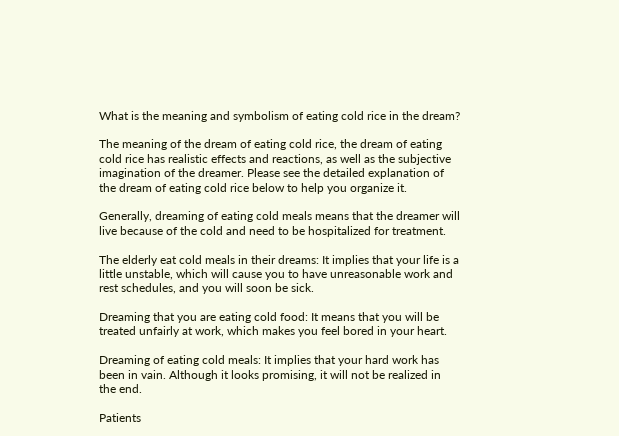What is the meaning and symbolism of eating cold rice in the dream?

The meaning of the dream of eating cold rice, the dream of eating cold rice has realistic effects and reactions, as well as the subjective imagination of the dreamer. Please see the detailed explanation of the dream of eating cold rice below to help you organize it.

Generally, dreaming of eating cold meals means that the dreamer will live because of the cold and need to be hospitalized for treatment.

The elderly eat cold meals in their dreams: It implies that your life is a little unstable, which will cause you to have unreasonable work and rest schedules, and you will soon be sick.

Dreaming that you are eating cold food: It means that you will be treated unfairly at work, which makes you feel bored in your heart.

Dreaming of eating cold meals: It implies that your hard work has been in vain. Although it looks promising, it will not be realized in the end.

Patients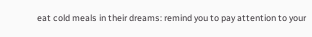eat cold meals in their dreams: remind you to pay attention to your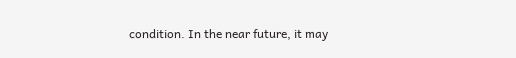condition. In the near future, it may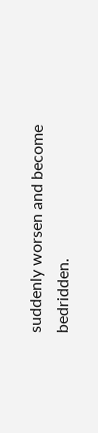suddenly worsen and become bedridden.